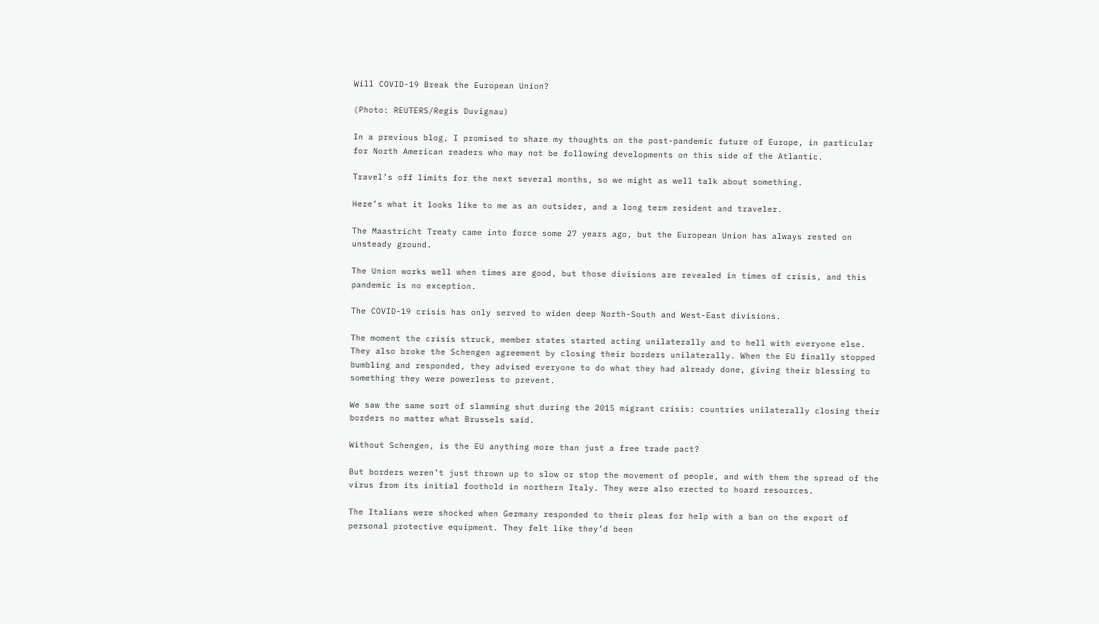Will COVID-19 Break the European Union?

(Photo: REUTERS/Regis Duvignau)

In a previous blog, I promised to share my thoughts on the post-pandemic future of Europe, in particular for North American readers who may not be following developments on this side of the Atlantic.

Travel’s off limits for the next several months, so we might as well talk about something.

Here’s what it looks like to me as an outsider, and a long term resident and traveler.

The Maastricht Treaty came into force some 27 years ago, but the European Union has always rested on unsteady ground.

The Union works well when times are good, but those divisions are revealed in times of crisis, and this pandemic is no exception.

The COVID-19 crisis has only served to widen deep North-South and West-East divisions.

The moment the crisis struck, member states started acting unilaterally and to hell with everyone else. They also broke the Schengen agreement by closing their borders unilaterally. When the EU finally stopped bumbling and responded, they advised everyone to do what they had already done, giving their blessing to something they were powerless to prevent.

We saw the same sort of slamming shut during the 2015 migrant crisis: countries unilaterally closing their borders no matter what Brussels said.

Without Schengen, is the EU anything more than just a free trade pact?

But borders weren’t just thrown up to slow or stop the movement of people, and with them the spread of the virus from its initial foothold in northern Italy. They were also erected to hoard resources.

The Italians were shocked when Germany responded to their pleas for help with a ban on the export of personal protective equipment. They felt like they’d been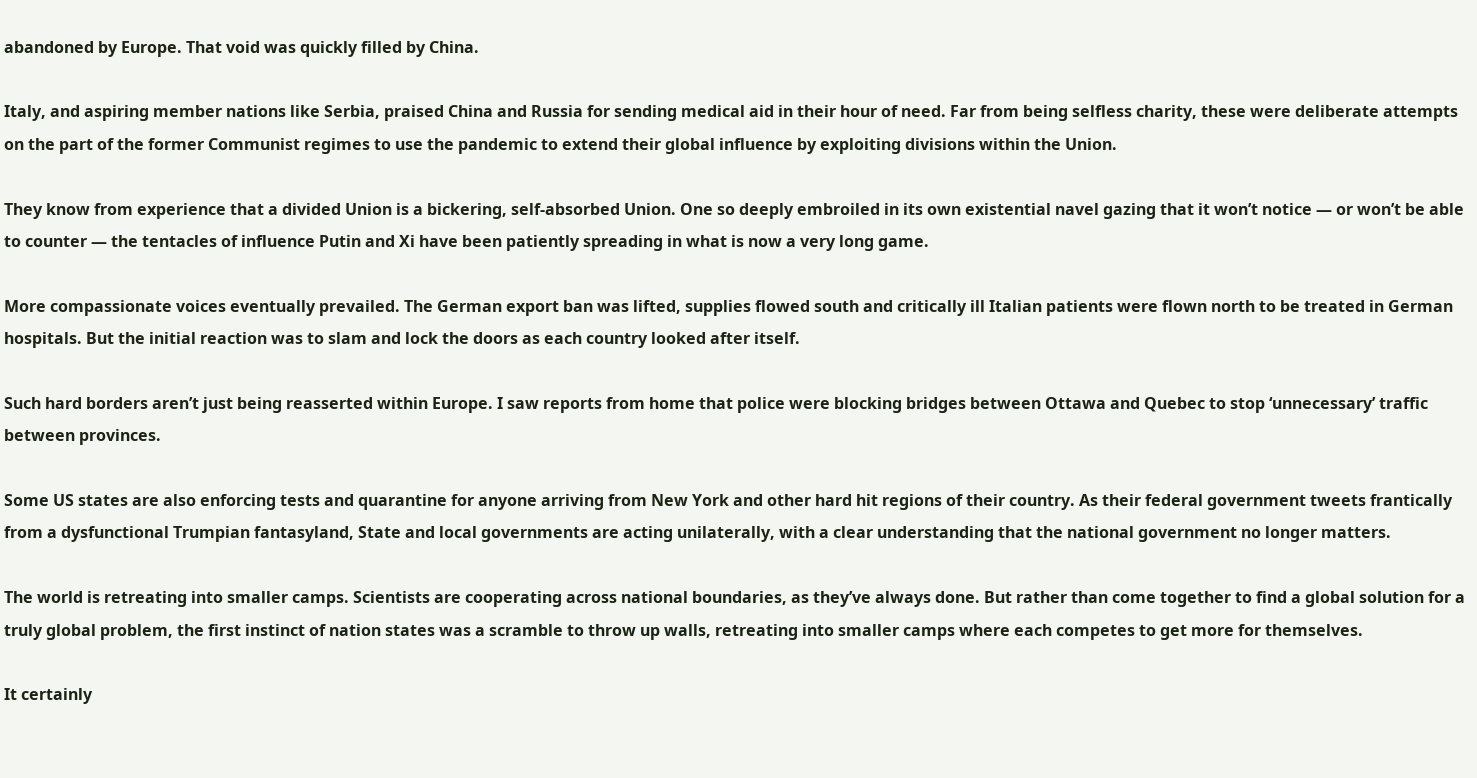abandoned by Europe. That void was quickly filled by China.

Italy, and aspiring member nations like Serbia, praised China and Russia for sending medical aid in their hour of need. Far from being selfless charity, these were deliberate attempts on the part of the former Communist regimes to use the pandemic to extend their global influence by exploiting divisions within the Union.

They know from experience that a divided Union is a bickering, self-absorbed Union. One so deeply embroiled in its own existential navel gazing that it won’t notice — or won’t be able to counter — the tentacles of influence Putin and Xi have been patiently spreading in what is now a very long game.

More compassionate voices eventually prevailed. The German export ban was lifted, supplies flowed south and critically ill Italian patients were flown north to be treated in German hospitals. But the initial reaction was to slam and lock the doors as each country looked after itself.

Such hard borders aren’t just being reasserted within Europe. I saw reports from home that police were blocking bridges between Ottawa and Quebec to stop ‘unnecessary’ traffic between provinces.

Some US states are also enforcing tests and quarantine for anyone arriving from New York and other hard hit regions of their country. As their federal government tweets frantically from a dysfunctional Trumpian fantasyland, State and local governments are acting unilaterally, with a clear understanding that the national government no longer matters.

The world is retreating into smaller camps. Scientists are cooperating across national boundaries, as they’ve always done. But rather than come together to find a global solution for a truly global problem, the first instinct of nation states was a scramble to throw up walls, retreating into smaller camps where each competes to get more for themselves.

It certainly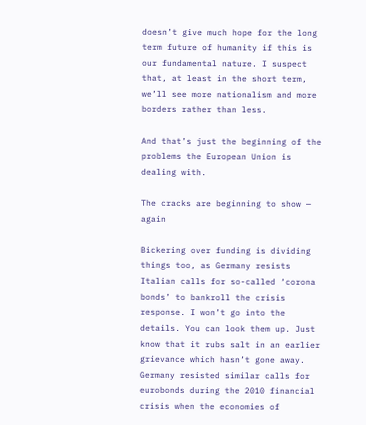doesn’t give much hope for the long term future of humanity if this is our fundamental nature. I suspect that, at least in the short term, we’ll see more nationalism and more borders rather than less.

And that’s just the beginning of the problems the European Union is dealing with.

The cracks are beginning to show — again

Bickering over funding is dividing things too, as Germany resists Italian calls for so-called ‘corona bonds’ to bankroll the crisis response. I won’t go into the details. You can look them up. Just know that it rubs salt in an earlier grievance which hasn’t gone away. Germany resisted similar calls for eurobonds during the 2010 financial crisis when the economies of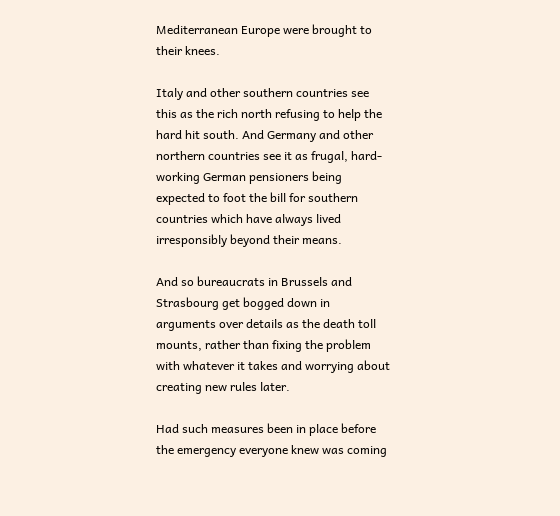Mediterranean Europe were brought to their knees.

Italy and other southern countries see this as the rich north refusing to help the hard hit south. And Germany and other northern countries see it as frugal, hard-working German pensioners being expected to foot the bill for southern countries which have always lived irresponsibly beyond their means.

And so bureaucrats in Brussels and Strasbourg get bogged down in arguments over details as the death toll mounts, rather than fixing the problem with whatever it takes and worrying about creating new rules later.

Had such measures been in place before the emergency everyone knew was coming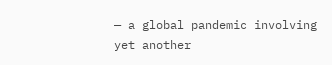— a global pandemic involving yet another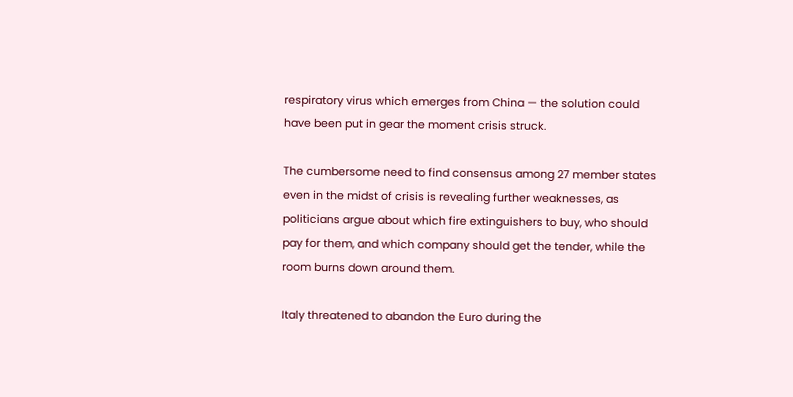respiratory virus which emerges from China — the solution could have been put in gear the moment crisis struck.

The cumbersome need to find consensus among 27 member states even in the midst of crisis is revealing further weaknesses, as politicians argue about which fire extinguishers to buy, who should pay for them, and which company should get the tender, while the room burns down around them.

Italy threatened to abandon the Euro during the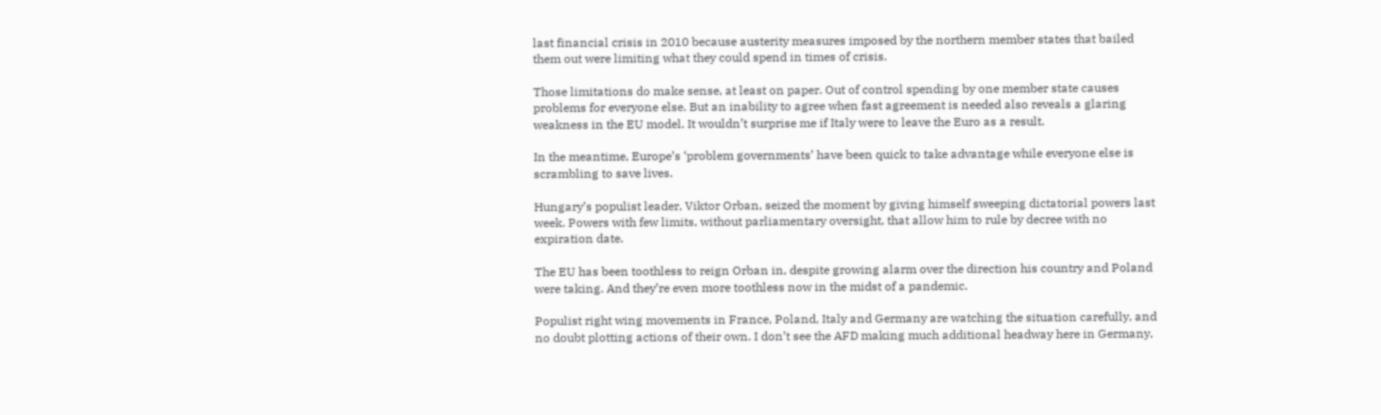last financial crisis in 2010 because austerity measures imposed by the northern member states that bailed them out were limiting what they could spend in times of crisis.

Those limitations do make sense, at least on paper. Out of control spending by one member state causes problems for everyone else. But an inability to agree when fast agreement is needed also reveals a glaring weakness in the EU model. It wouldn’t surprise me if Italy were to leave the Euro as a result.

In the meantime, Europe’s ‘problem governments’ have been quick to take advantage while everyone else is scrambling to save lives.

Hungary’s populist leader, Viktor Orban, seized the moment by giving himself sweeping dictatorial powers last week. Powers with few limits, without parliamentary oversight, that allow him to rule by decree with no expiration date.

The EU has been toothless to reign Orban in, despite growing alarm over the direction his country and Poland were taking. And they’re even more toothless now in the midst of a pandemic.

Populist right wing movements in France, Poland, Italy and Germany are watching the situation carefully, and no doubt plotting actions of their own. I don’t see the AFD making much additional headway here in Germany,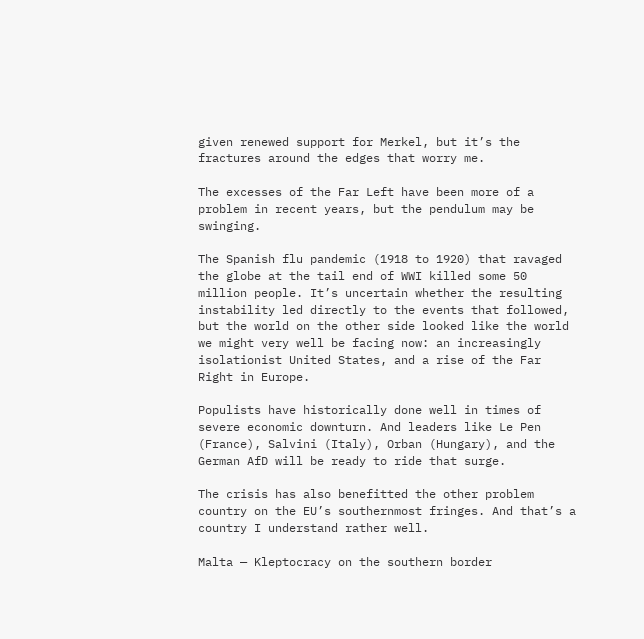given renewed support for Merkel, but it’s the fractures around the edges that worry me.

The excesses of the Far Left have been more of a problem in recent years, but the pendulum may be swinging.

The Spanish flu pandemic (1918 to 1920) that ravaged the globe at the tail end of WWI killed some 50 million people. It’s uncertain whether the resulting instability led directly to the events that followed, but the world on the other side looked like the world we might very well be facing now: an increasingly isolationist United States, and a rise of the Far Right in Europe.

Populists have historically done well in times of severe economic downturn. And leaders like Le Pen (France), Salvini (Italy), Orban (Hungary), and the German AfD will be ready to ride that surge.

The crisis has also benefitted the other problem country on the EU’s southernmost fringes. And that’s a country I understand rather well.

Malta — Kleptocracy on the southern border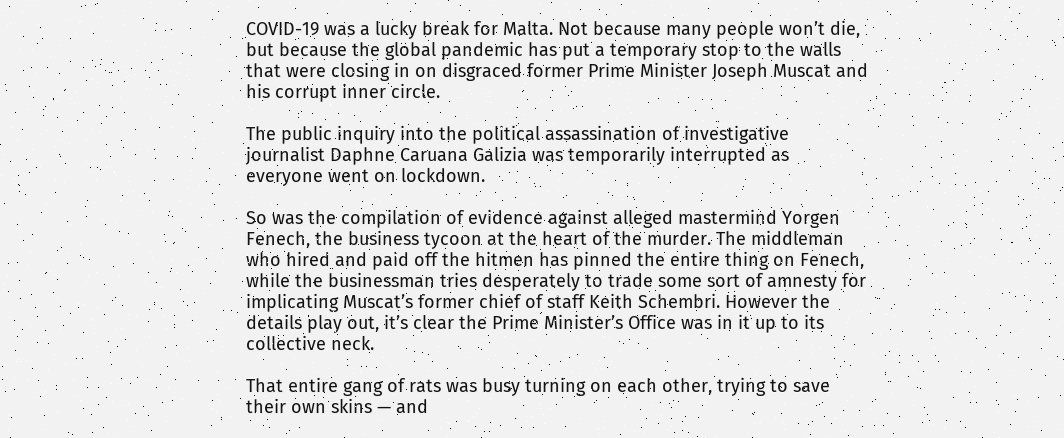COVID-19 was a lucky break for Malta. Not because many people won’t die, but because the global pandemic has put a temporary stop to the walls that were closing in on disgraced former Prime Minister Joseph Muscat and his corrupt inner circle.

The public inquiry into the political assassination of investigative journalist Daphne Caruana Galizia was temporarily interrupted as everyone went on lockdown.

So was the compilation of evidence against alleged mastermind Yorgen Fenech, the business tycoon at the heart of the murder. The middleman who hired and paid off the hitmen has pinned the entire thing on Fenech, while the businessman tries desperately to trade some sort of amnesty for implicating Muscat’s former chief of staff Keith Schembri. However the details play out, it’s clear the Prime Minister’s Office was in it up to its collective neck.

That entire gang of rats was busy turning on each other, trying to save their own skins — and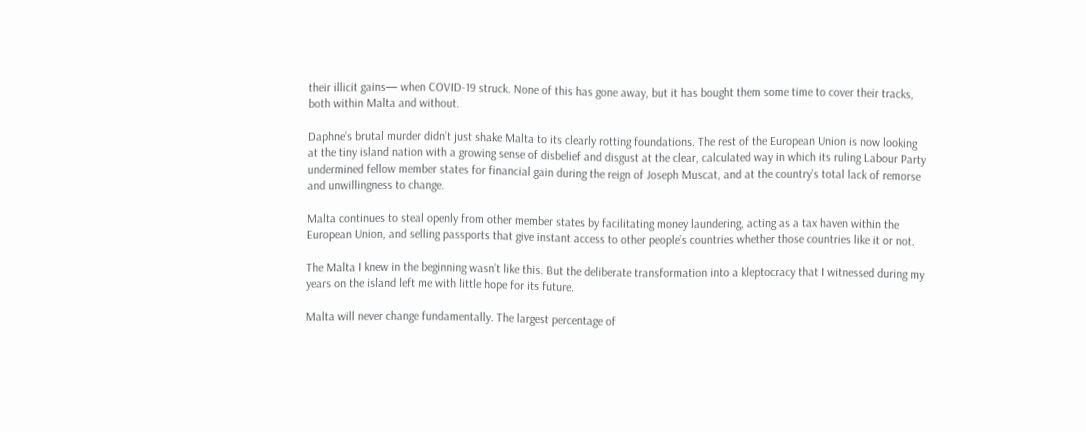their illicit gains— when COVID-19 struck. None of this has gone away, but it has bought them some time to cover their tracks, both within Malta and without.

Daphne’s brutal murder didn’t just shake Malta to its clearly rotting foundations. The rest of the European Union is now looking at the tiny island nation with a growing sense of disbelief and disgust at the clear, calculated way in which its ruling Labour Party undermined fellow member states for financial gain during the reign of Joseph Muscat, and at the country’s total lack of remorse and unwillingness to change.

Malta continues to steal openly from other member states by facilitating money laundering, acting as a tax haven within the European Union, and selling passports that give instant access to other people’s countries whether those countries like it or not.

The Malta I knew in the beginning wasn’t like this. But the deliberate transformation into a kleptocracy that I witnessed during my years on the island left me with little hope for its future.

Malta will never change fundamentally. The largest percentage of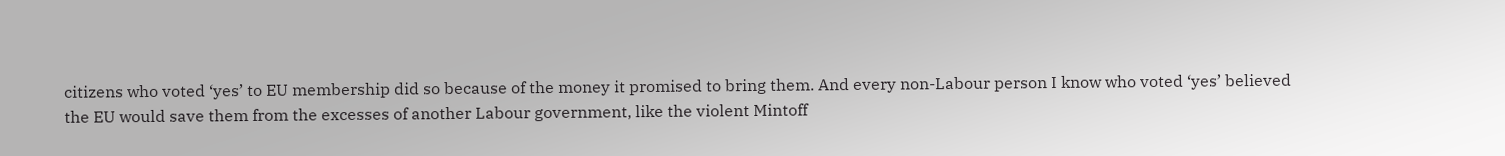citizens who voted ‘yes’ to EU membership did so because of the money it promised to bring them. And every non-Labour person I know who voted ‘yes’ believed the EU would save them from the excesses of another Labour government, like the violent Mintoff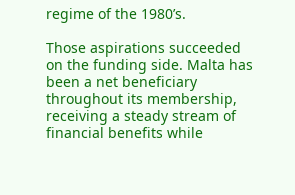regime of the 1980’s.

Those aspirations succeeded on the funding side. Malta has been a net beneficiary throughout its membership, receiving a steady stream of financial benefits while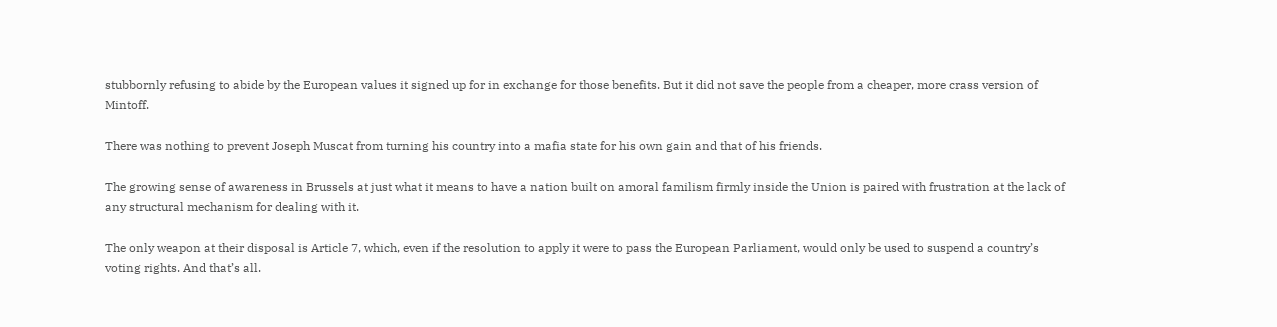stubbornly refusing to abide by the European values it signed up for in exchange for those benefits. But it did not save the people from a cheaper, more crass version of Mintoff.

There was nothing to prevent Joseph Muscat from turning his country into a mafia state for his own gain and that of his friends.

The growing sense of awareness in Brussels at just what it means to have a nation built on amoral familism firmly inside the Union is paired with frustration at the lack of any structural mechanism for dealing with it.

The only weapon at their disposal is Article 7, which, even if the resolution to apply it were to pass the European Parliament, would only be used to suspend a country’s voting rights. And that’s all.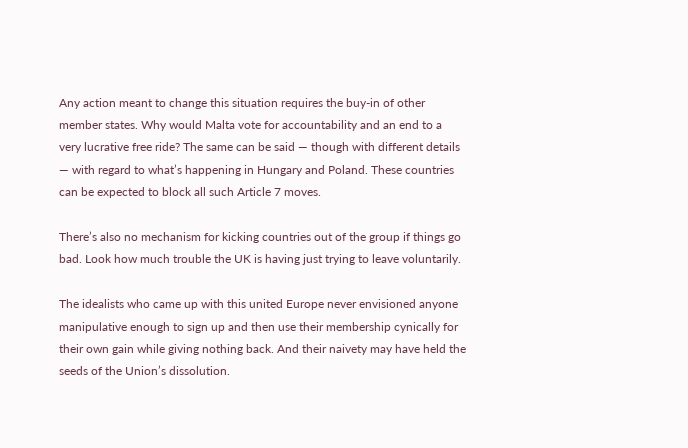Any action meant to change this situation requires the buy-in of other member states. Why would Malta vote for accountability and an end to a very lucrative free ride? The same can be said — though with different details — with regard to what’s happening in Hungary and Poland. These countries can be expected to block all such Article 7 moves.

There’s also no mechanism for kicking countries out of the group if things go bad. Look how much trouble the UK is having just trying to leave voluntarily.

The idealists who came up with this united Europe never envisioned anyone manipulative enough to sign up and then use their membership cynically for their own gain while giving nothing back. And their naivety may have held the seeds of the Union’s dissolution.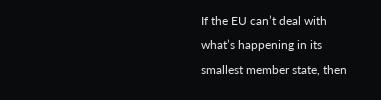If the EU can’t deal with what’s happening in its smallest member state, then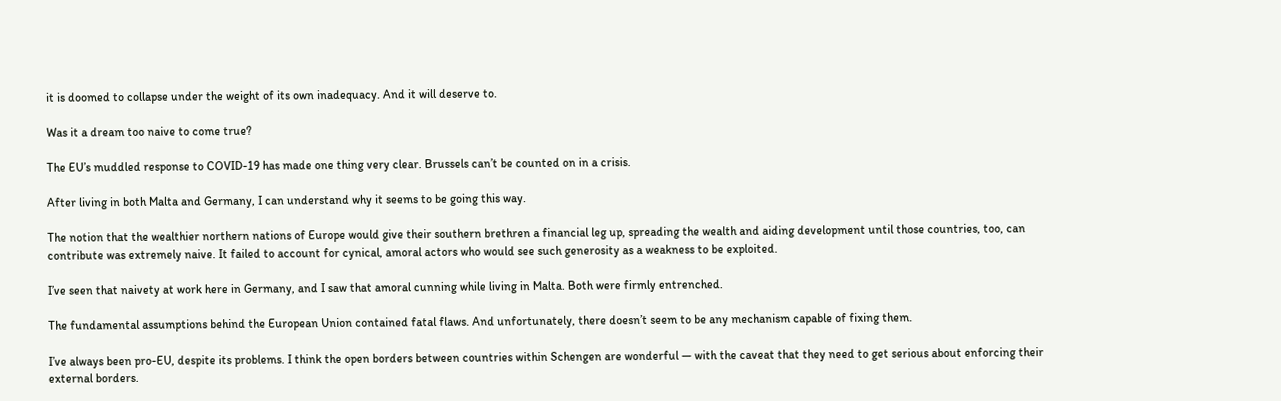it is doomed to collapse under the weight of its own inadequacy. And it will deserve to.

Was it a dream too naive to come true?

The EU’s muddled response to COVID-19 has made one thing very clear. Brussels can’t be counted on in a crisis.

After living in both Malta and Germany, I can understand why it seems to be going this way.

The notion that the wealthier northern nations of Europe would give their southern brethren a financial leg up, spreading the wealth and aiding development until those countries, too, can contribute was extremely naive. It failed to account for cynical, amoral actors who would see such generosity as a weakness to be exploited.

I’ve seen that naivety at work here in Germany, and I saw that amoral cunning while living in Malta. Both were firmly entrenched.

The fundamental assumptions behind the European Union contained fatal flaws. And unfortunately, there doesn’t seem to be any mechanism capable of fixing them.

I’ve always been pro-EU, despite its problems. I think the open borders between countries within Schengen are wonderful — with the caveat that they need to get serious about enforcing their external borders.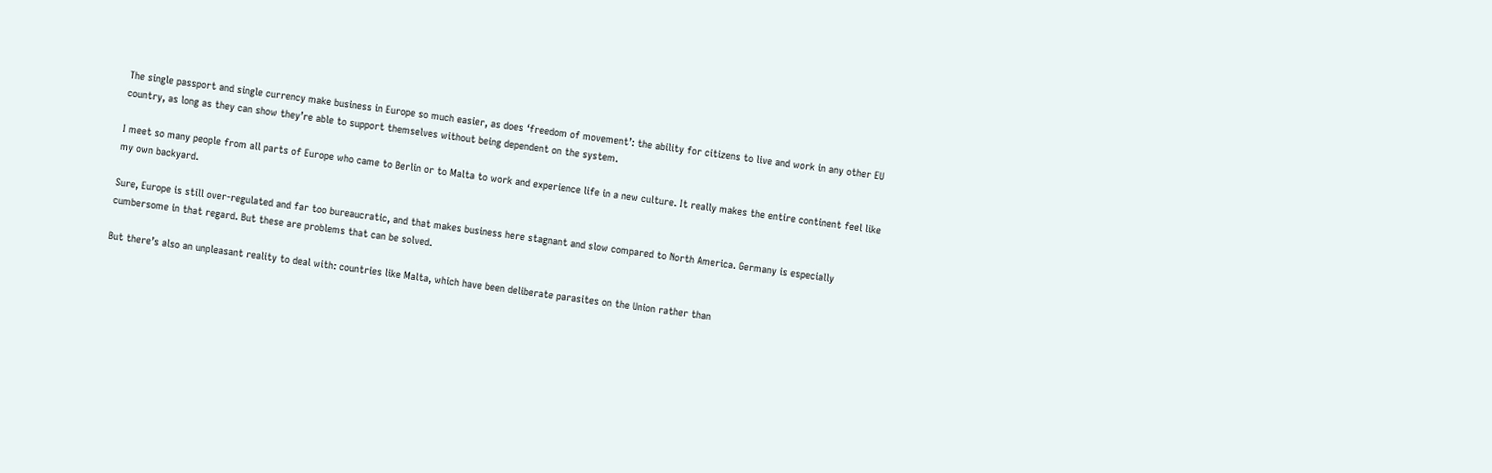The single passport and single currency make business in Europe so much easier, as does ‘freedom of movement’: the ability for citizens to live and work in any other EU country, as long as they can show they’re able to support themselves without being dependent on the system.

I meet so many people from all parts of Europe who came to Berlin or to Malta to work and experience life in a new culture. It really makes the entire continent feel like my own backyard.

Sure, Europe is still over-regulated and far too bureaucratic, and that makes business here stagnant and slow compared to North America. Germany is especially cumbersome in that regard. But these are problems that can be solved.

But there’s also an unpleasant reality to deal with: countries like Malta, which have been deliberate parasites on the Union rather than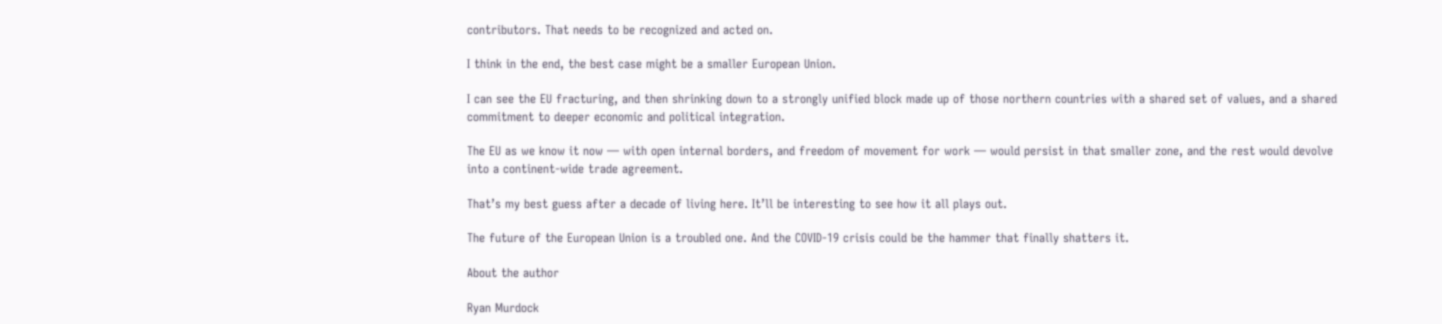contributors. That needs to be recognized and acted on.

I think in the end, the best case might be a smaller European Union.

I can see the EU fracturing, and then shrinking down to a strongly unified block made up of those northern countries with a shared set of values, and a shared commitment to deeper economic and political integration.

The EU as we know it now — with open internal borders, and freedom of movement for work — would persist in that smaller zone, and the rest would devolve into a continent-wide trade agreement.

That’s my best guess after a decade of living here. It’ll be interesting to see how it all plays out.

The future of the European Union is a troubled one. And the COVID-19 crisis could be the hammer that finally shatters it.

About the author

Ryan Murdock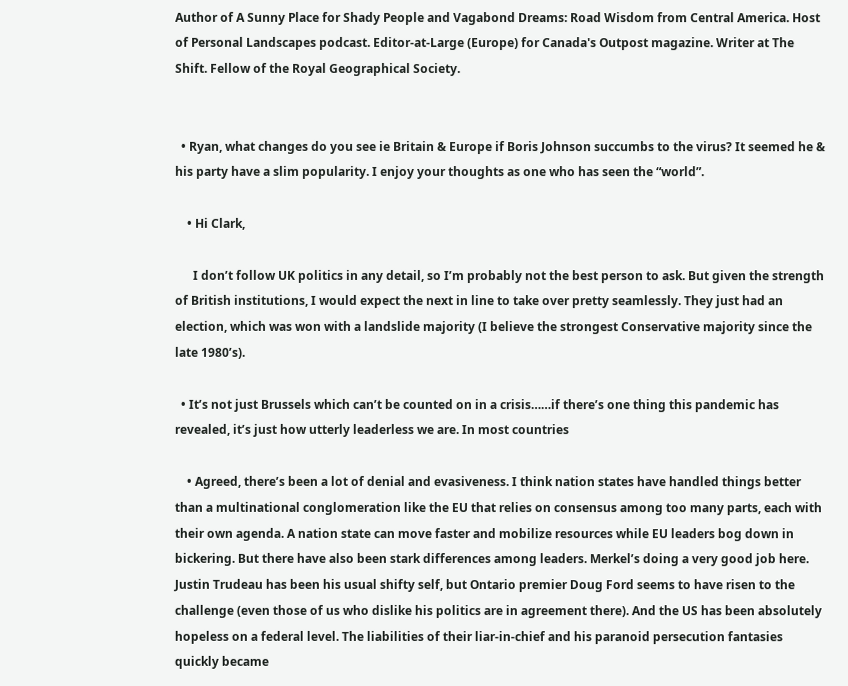Author of A Sunny Place for Shady People and Vagabond Dreams: Road Wisdom from Central America. Host of Personal Landscapes podcast. Editor-at-Large (Europe) for Canada's Outpost magazine. Writer at The Shift. Fellow of the Royal Geographical Society.


  • Ryan, what changes do you see ie Britain & Europe if Boris Johnson succumbs to the virus? It seemed he & his party have a slim popularity. I enjoy your thoughts as one who has seen the “world”.

    • Hi Clark,

      I don’t follow UK politics in any detail, so I’m probably not the best person to ask. But given the strength of British institutions, I would expect the next in line to take over pretty seamlessly. They just had an election, which was won with a landslide majority (I believe the strongest Conservative majority since the late 1980’s).

  • It’s not just Brussels which can’t be counted on in a crisis……if there’s one thing this pandemic has revealed, it’s just how utterly leaderless we are. In most countries

    • Agreed, there’s been a lot of denial and evasiveness. I think nation states have handled things better than a multinational conglomeration like the EU that relies on consensus among too many parts, each with their own agenda. A nation state can move faster and mobilize resources while EU leaders bog down in bickering. But there have also been stark differences among leaders. Merkel’s doing a very good job here. Justin Trudeau has been his usual shifty self, but Ontario premier Doug Ford seems to have risen to the challenge (even those of us who dislike his politics are in agreement there). And the US has been absolutely hopeless on a federal level. The liabilities of their liar-in-chief and his paranoid persecution fantasies quickly became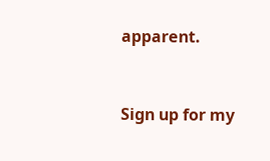apparent.


Sign up for my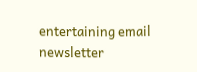entertaining email newsletter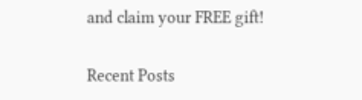and claim your FREE gift!

Recent Posts